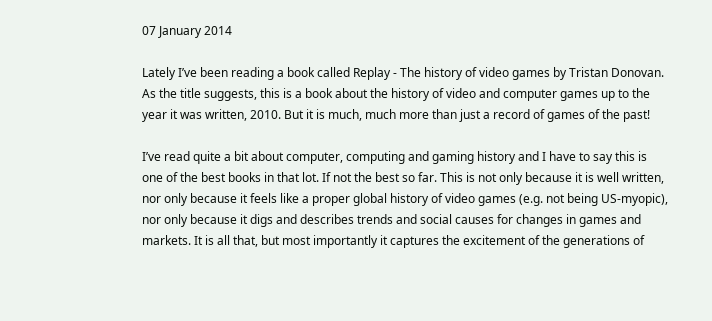07 January 2014

Lately I’ve been reading a book called Replay - The history of video games by Tristan Donovan. As the title suggests, this is a book about the history of video and computer games up to the year it was written, 2010. But it is much, much more than just a record of games of the past!

I’ve read quite a bit about computer, computing and gaming history and I have to say this is one of the best books in that lot. If not the best so far. This is not only because it is well written, nor only because it feels like a proper global history of video games (e.g. not being US-myopic), nor only because it digs and describes trends and social causes for changes in games and markets. It is all that, but most importantly it captures the excitement of the generations of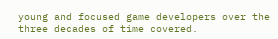young and focused game developers over the three decades of time covered.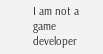I am not a game developer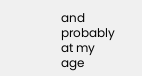and probably at my age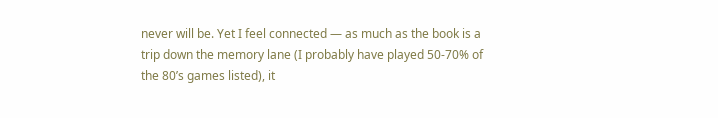never will be. Yet I feel connected — as much as the book is a trip down the memory lane (I probably have played 50-70% of the 80’s games listed), it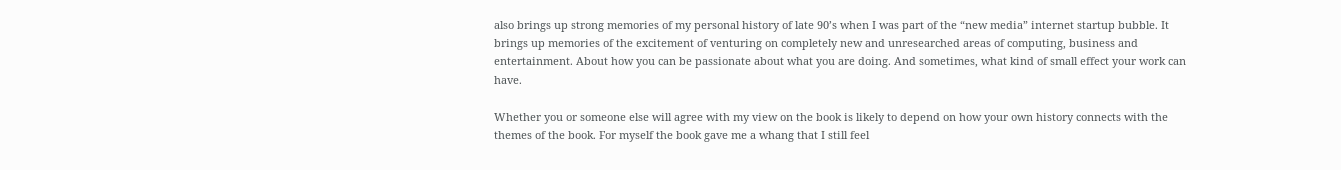also brings up strong memories of my personal history of late 90’s when I was part of the “new media” internet startup bubble. It brings up memories of the excitement of venturing on completely new and unresearched areas of computing, business and entertainment. About how you can be passionate about what you are doing. And sometimes, what kind of small effect your work can have.

Whether you or someone else will agree with my view on the book is likely to depend on how your own history connects with the themes of the book. For myself the book gave me a whang that I still feel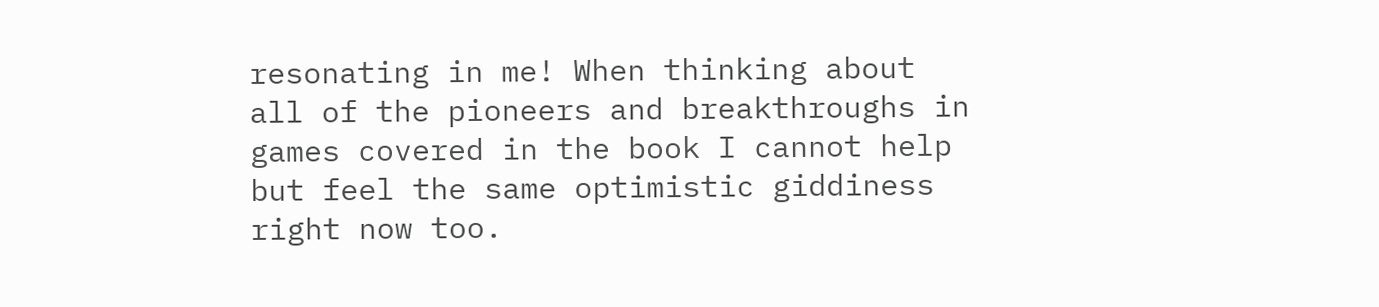resonating in me! When thinking about all of the pioneers and breakthroughs in games covered in the book I cannot help but feel the same optimistic giddiness right now too.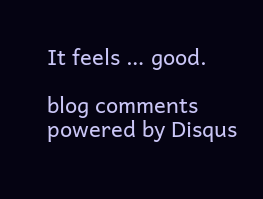It feels … good.

blog comments powered by Disqus